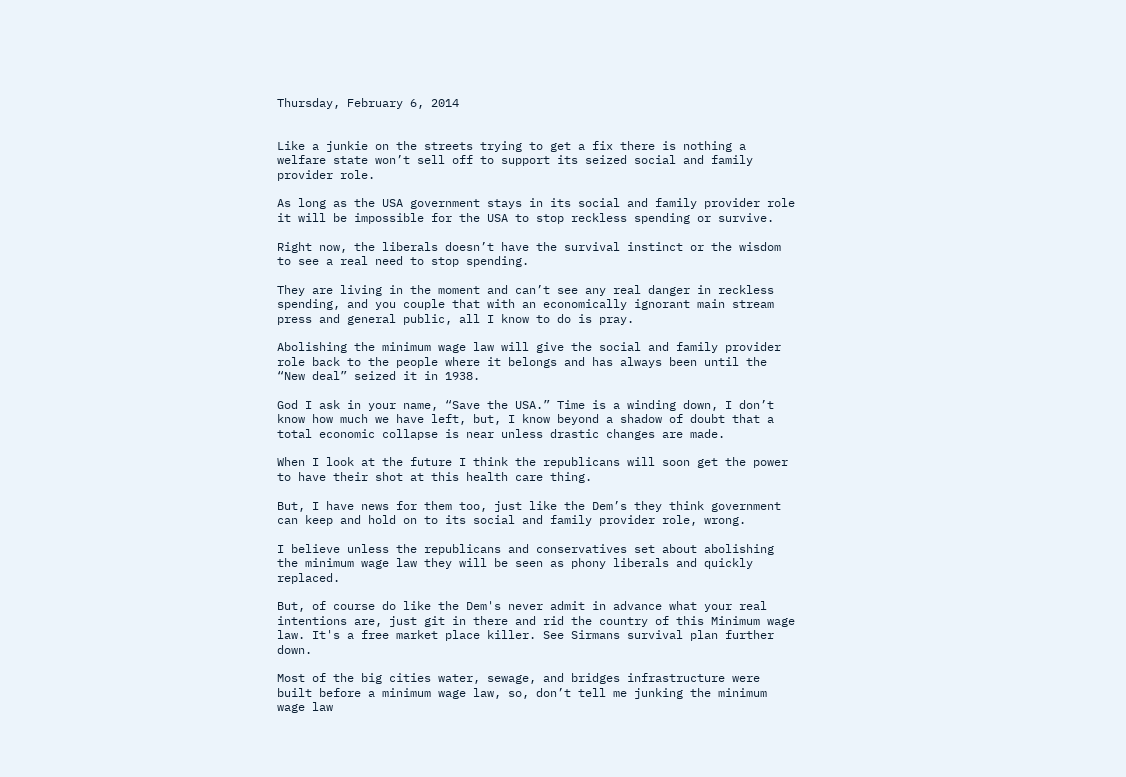Thursday, February 6, 2014


Like a junkie on the streets trying to get a fix there is nothing a welfare state won’t sell off to support its seized social and family provider role.

As long as the USA government stays in its social and family provider role it will be impossible for the USA to stop reckless spending or survive.

Right now, the liberals doesn’t have the survival instinct or the wisdom to see a real need to stop spending.

They are living in the moment and can’t see any real danger in reckless spending, and you couple that with an economically ignorant main stream press and general public, all I know to do is pray.

Abolishing the minimum wage law will give the social and family provider role back to the people where it belongs and has always been until the “New deal” seized it in 1938.

God I ask in your name, “Save the USA.” Time is a winding down, I don’t know how much we have left, but, I know beyond a shadow of doubt that a total economic collapse is near unless drastic changes are made.

When I look at the future I think the republicans will soon get the power to have their shot at this health care thing.

But, I have news for them too, just like the Dem’s they think government can keep and hold on to its social and family provider role, wrong.

I believe unless the republicans and conservatives set about abolishing the minimum wage law they will be seen as phony liberals and quickly replaced.

But, of course do like the Dem's never admit in advance what your real intentions are, just git in there and rid the country of this Minimum wage law. It's a free market place killer. See Sirmans survival plan further down.

Most of the big cities water, sewage, and bridges infrastructure were built before a minimum wage law, so, don’t tell me junking the minimum wage law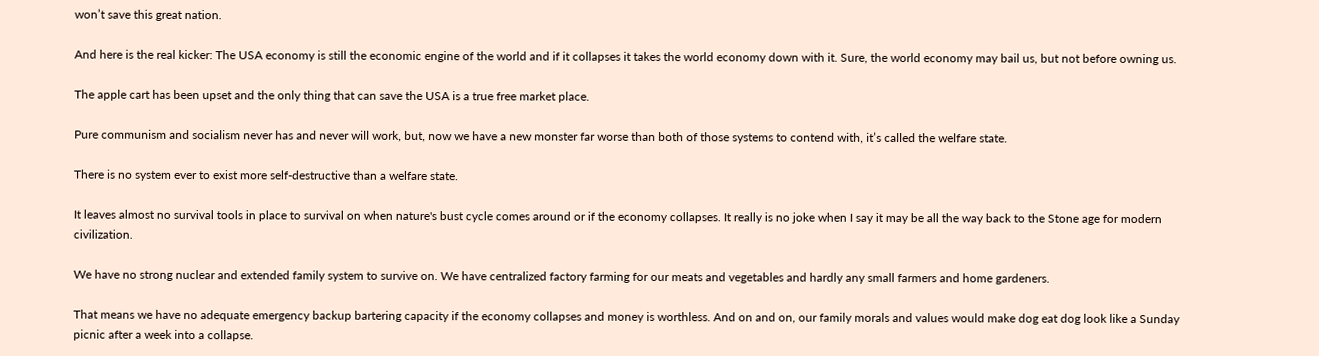won’t save this great nation.

And here is the real kicker: The USA economy is still the economic engine of the world and if it collapses it takes the world economy down with it. Sure, the world economy may bail us, but not before owning us.

The apple cart has been upset and the only thing that can save the USA is a true free market place.

Pure communism and socialism never has and never will work, but, now we have a new monster far worse than both of those systems to contend with, it’s called the welfare state.

There is no system ever to exist more self-destructive than a welfare state.

It leaves almost no survival tools in place to survival on when nature's bust cycle comes around or if the economy collapses. It really is no joke when I say it may be all the way back to the Stone age for modern civilization.

We have no strong nuclear and extended family system to survive on. We have centralized factory farming for our meats and vegetables and hardly any small farmers and home gardeners.

That means we have no adequate emergency backup bartering capacity if the economy collapses and money is worthless. And on and on, our family morals and values would make dog eat dog look like a Sunday picnic after a week into a collapse.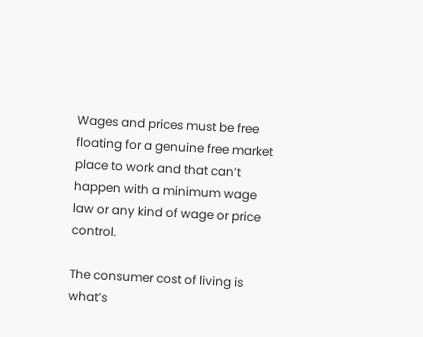Wages and prices must be free floating for a genuine free market place to work and that can’t happen with a minimum wage law or any kind of wage or price control.

The consumer cost of living is what’s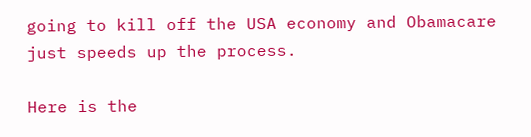going to kill off the USA economy and Obamacare just speeds up the process.

Here is the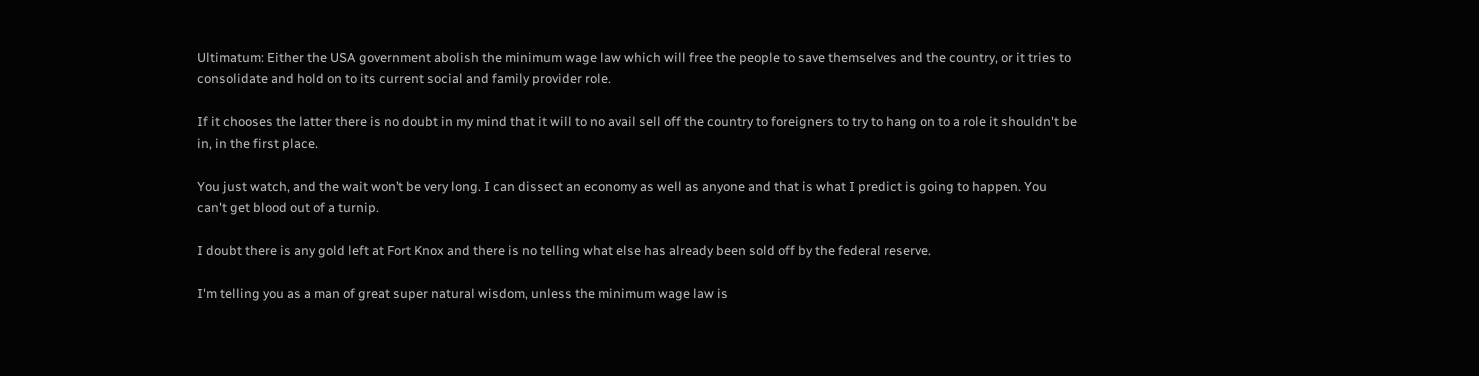Ultimatum: Either the USA government abolish the minimum wage law which will free the people to save themselves and the country, or it tries to consolidate and hold on to its current social and family provider role.

If it chooses the latter there is no doubt in my mind that it will to no avail sell off the country to foreigners to try to hang on to a role it shouldn't be in, in the first place.

You just watch, and the wait won’t be very long. I can dissect an economy as well as anyone and that is what I predict is going to happen. You can't get blood out of a turnip.

I doubt there is any gold left at Fort Knox and there is no telling what else has already been sold off by the federal reserve.

I'm telling you as a man of great super natural wisdom, unless the minimum wage law is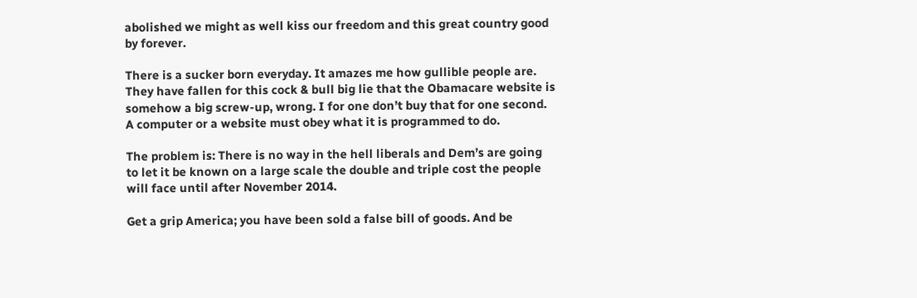abolished we might as well kiss our freedom and this great country good by forever.

There is a sucker born everyday. It amazes me how gullible people are. They have fallen for this cock & bull big lie that the Obamacare website is somehow a big screw-up, wrong. I for one don’t buy that for one second. A computer or a website must obey what it is programmed to do.

The problem is: There is no way in the hell liberals and Dem’s are going to let it be known on a large scale the double and triple cost the people will face until after November 2014.

Get a grip America; you have been sold a false bill of goods. And be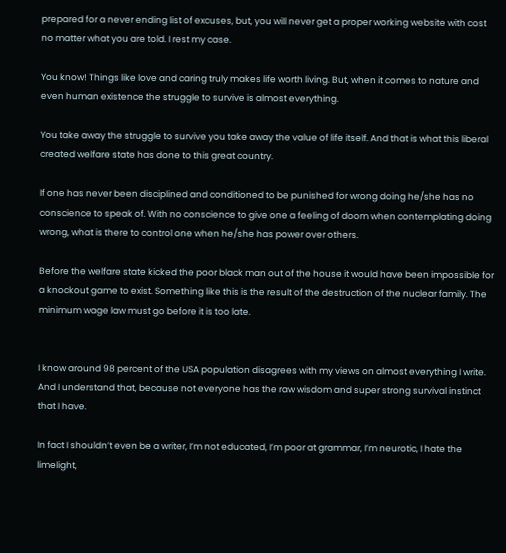prepared for a never ending list of excuses, but, you will never get a proper working website with cost no matter what you are told. I rest my case.

You know! Things like love and caring truly makes life worth living. But, when it comes to nature and even human existence the struggle to survive is almost everything.

You take away the struggle to survive you take away the value of life itself. And that is what this liberal created welfare state has done to this great country.

If one has never been disciplined and conditioned to be punished for wrong doing he/she has no conscience to speak of. With no conscience to give one a feeling of doom when contemplating doing wrong, what is there to control one when he/she has power over others.

Before the welfare state kicked the poor black man out of the house it would have been impossible for a knockout game to exist. Something like this is the result of the destruction of the nuclear family. The minimum wage law must go before it is too late.


I know around 98 percent of the USA population disagrees with my views on almost everything I write. And I understand that, because not everyone has the raw wisdom and super strong survival instinct that I have.

In fact I shouldn’t even be a writer, I’m not educated, I’m poor at grammar, I’m neurotic, I hate the limelight,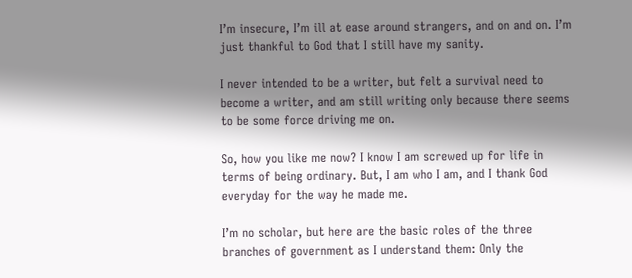I’m insecure, I’m ill at ease around strangers, and on and on. I’m just thankful to God that I still have my sanity.

I never intended to be a writer, but felt a survival need to become a writer, and am still writing only because there seems to be some force driving me on.

So, how you like me now? I know I am screwed up for life in terms of being ordinary. But, I am who I am, and I thank God everyday for the way he made me.

I’m no scholar, but here are the basic roles of the three branches of government as I understand them: Only the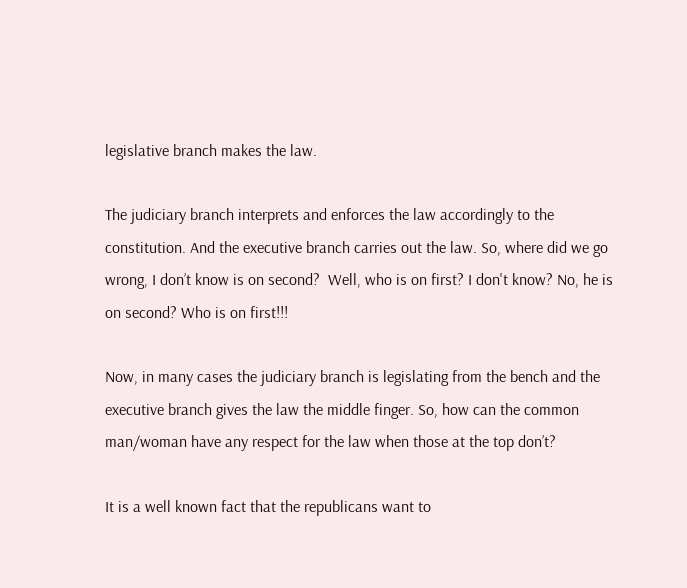legislative branch makes the law.

The judiciary branch interprets and enforces the law accordingly to the constitution. And the executive branch carries out the law. So, where did we go wrong, I don’t know is on second?  Well, who is on first? I don't know? No, he is on second? Who is on first!!!

Now, in many cases the judiciary branch is legislating from the bench and the executive branch gives the law the middle finger. So, how can the common man/woman have any respect for the law when those at the top don’t?

It is a well known fact that the republicans want to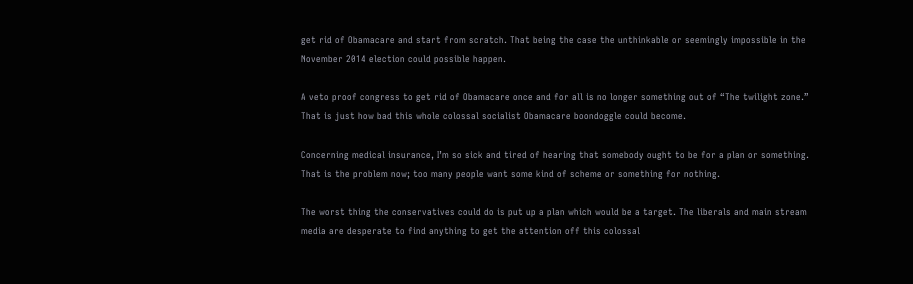get rid of Obamacare and start from scratch. That being the case the unthinkable or seemingly impossible in the November 2014 election could possible happen.

A veto proof congress to get rid of Obamacare once and for all is no longer something out of “The twilight zone.” That is just how bad this whole colossal socialist Obamacare boondoggle could become.

Concerning medical insurance, I’m so sick and tired of hearing that somebody ought to be for a plan or something. That is the problem now; too many people want some kind of scheme or something for nothing.

The worst thing the conservatives could do is put up a plan which would be a target. The liberals and main stream media are desperate to find anything to get the attention off this colossal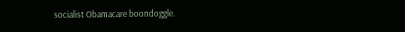socialist Obamacare boondoggle.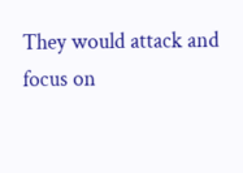They would attack and focus on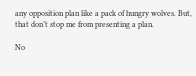any opposition plan like a pack of hungry wolves. But, that don’t stop me from presenting a plan.

No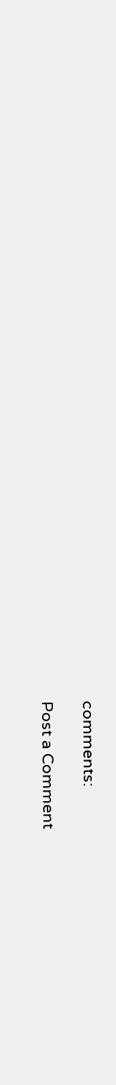comments:

Post a Comment